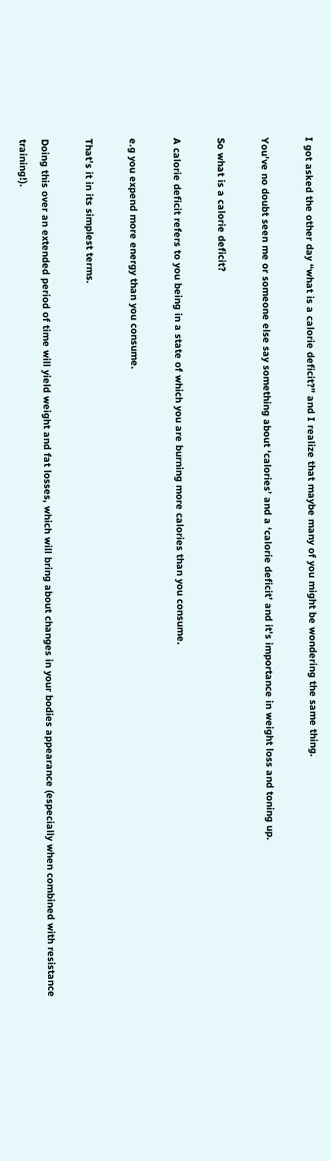I got asked the other day “what is a calorie deficit?” and I realize that maybe many of you might be wondering the same thing.

You’ve no doubt seen me or someone else say something about ‘calories’ and a ‘calorie deficit’ and it’s importance in weight loss and toning up.

So what is a calorie deficit?

A calorie deficit refers to you being in a state of which you are burning more calories than you consume.

e.g you expend more energy than you consume.

That’s it in its simplest terms.

Doing this over an extended period of time will yield weight and fat losses, which will bring about changes in your bodies appearance (especially when combined with resistance training!).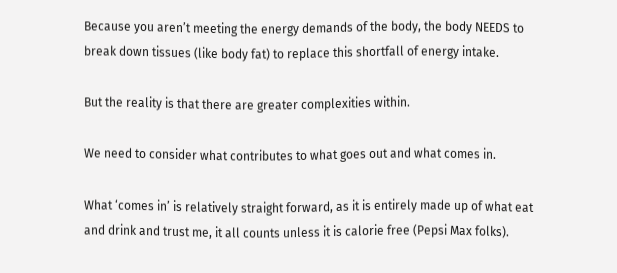Because you aren’t meeting the energy demands of the body, the body NEEDS to break down tissues (like body fat) to replace this shortfall of energy intake.

But the reality is that there are greater complexities within.

We need to consider what contributes to what goes out and what comes in.

What ‘comes in’ is relatively straight forward, as it is entirely made up of what eat and drink and trust me, it all counts unless it is calorie free (Pepsi Max folks).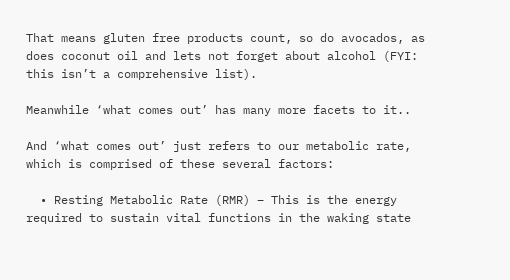That means gluten free products count, so do avocados, as does coconut oil and lets not forget about alcohol (FYI: this isn’t a comprehensive list).

Meanwhile ‘what comes out’ has many more facets to it..

And ‘what comes out’ just refers to our metabolic rate, which is comprised of these several factors:

  • Resting Metabolic Rate (RMR) – This is the energy required to sustain vital functions in the waking state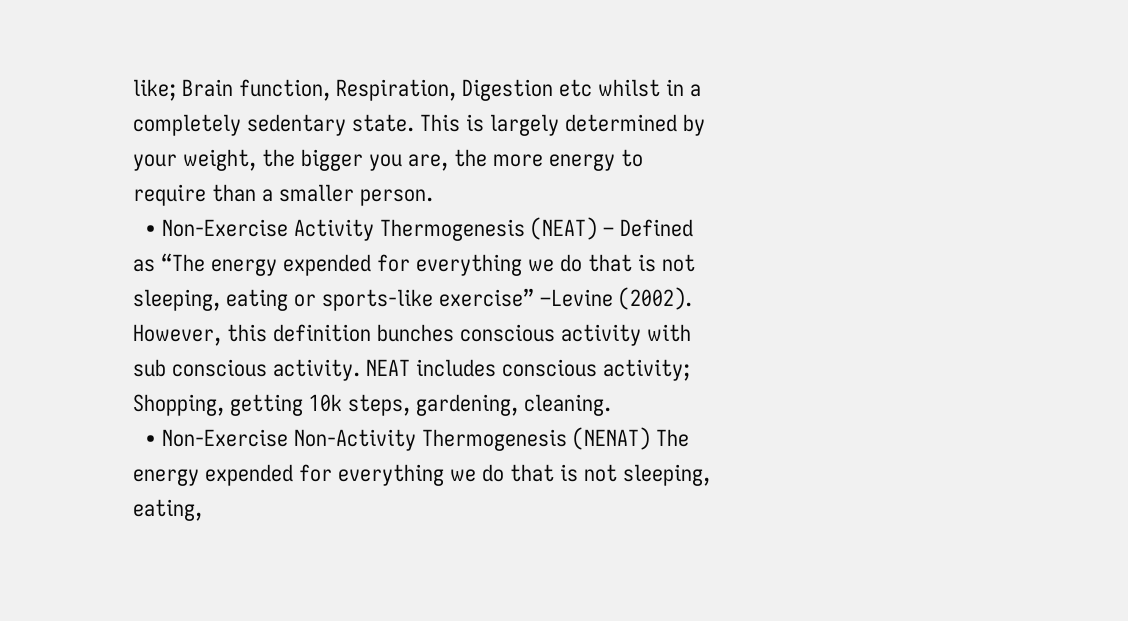like; Brain function, Respiration, Digestion etc whilst in a completely sedentary state. This is largely determined by your weight, the bigger you are, the more energy to require than a smaller person.
  • Non-Exercise Activity Thermogenesis (NEAT) – Defined as “The energy expended for everything we do that is not sleeping, eating or sports-like exercise” –Levine (2002). However, this definition bunches conscious activity with sub conscious activity. NEAT includes conscious activity; Shopping, getting 10k steps, gardening, cleaning.
  • Non-Exercise Non-Activity Thermogenesis (NENAT) The energy expended for everything we do that is not sleeping, eating,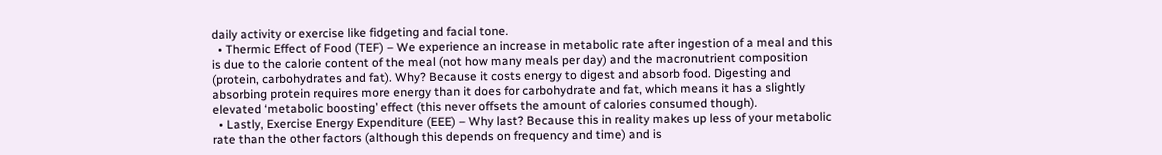daily activity or exercise like fidgeting and facial tone.
  • Thermic Effect of Food (TEF) – We experience an increase in metabolic rate after ingestion of a meal and this is due to the calorie content of the meal (not how many meals per day) and the macronutrient composition (protein, carbohydrates and fat). Why? Because it costs energy to digest and absorb food. Digesting and absorbing protein requires more energy than it does for carbohydrate and fat, which means it has a slightly elevated ‘metabolic boosting’ effect (this never offsets the amount of calories consumed though).
  • Lastly, Exercise Energy Expenditure (EEE) – Why last? Because this in reality makes up less of your metabolic rate than the other factors (although this depends on frequency and time) and is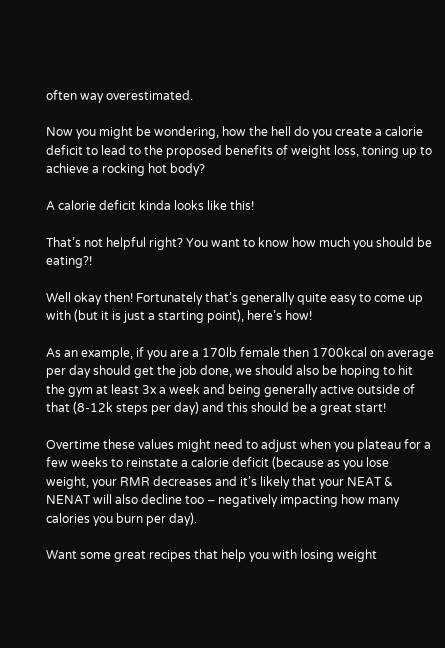often way overestimated.

Now you might be wondering, how the hell do you create a calorie deficit to lead to the proposed benefits of weight loss, toning up to achieve a rocking hot body?

A calorie deficit kinda looks like this!

That’s not helpful right? You want to know how much you should be eating?!

Well okay then! Fortunately that’s generally quite easy to come up with (but it is just a starting point), here’s how!

As an example, if you are a 170lb female then 1700kcal on average per day should get the job done, we should also be hoping to hit the gym at least 3x a week and being generally active outside of that (8-12k steps per day) and this should be a great start!

Overtime these values might need to adjust when you plateau for a few weeks to reinstate a calorie deficit (because as you lose weight, your RMR decreases and it’s likely that your NEAT & NENAT will also decline too – negatively impacting how many calories you burn per day).

Want some great recipes that help you with losing weight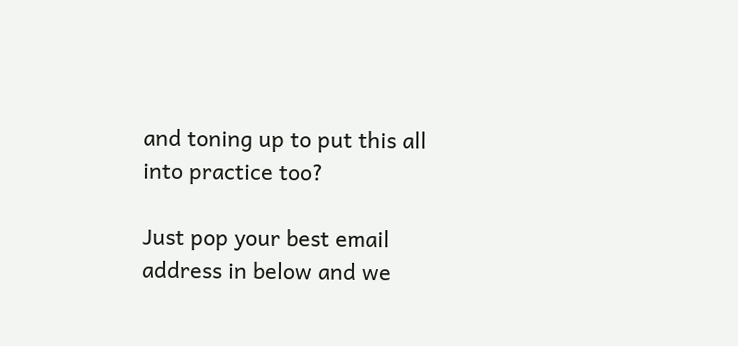and toning up to put this all into practice too?

Just pop your best email address in below and we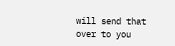will send that over to you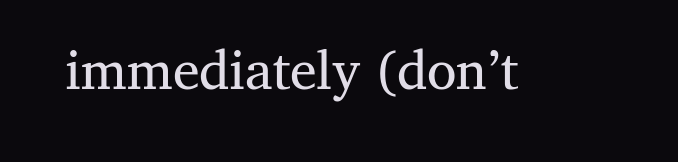immediately (don’t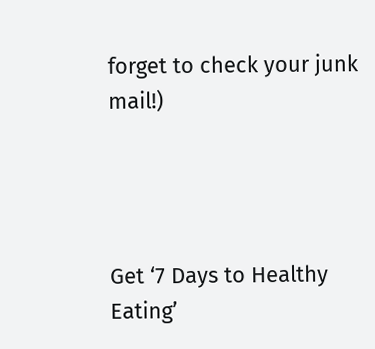forget to check your junk mail!)




Get ‘7 Days to Healthy Eating’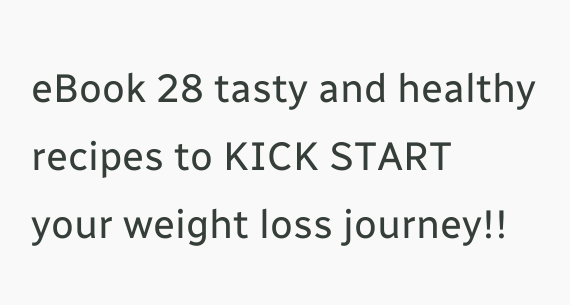eBook 28 tasty and healthy recipes to KICK START your weight loss journey!!